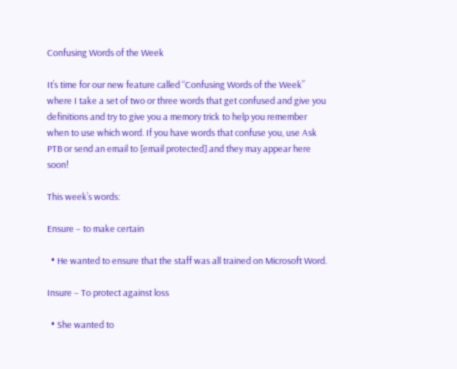Confusing Words of the Week

It’s time for our new feature called “Confusing Words of the Week” where I take a set of two or three words that get confused and give you definitions and try to give you a memory trick to help you remember when to use which word. If you have words that confuse you, use Ask PTB or send an email to [email protected] and they may appear here soon!

This week’s words:

Ensure – to make certain

  • He wanted to ensure that the staff was all trained on Microsoft Word.

Insure – To protect against loss

  • She wanted to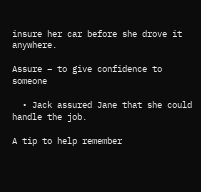insure her car before she drove it anywhere.

Assure – to give confidence to someone

  • Jack assured Jane that she could handle the job.

A tip to help remember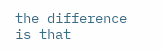the difference is that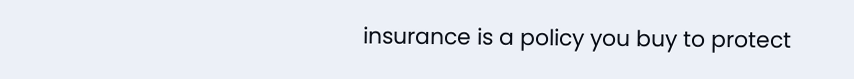insurance is a policy you buy to protect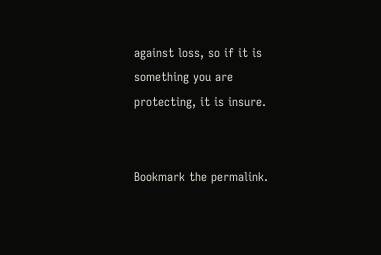against loss, so if it is something you are protecting, it is insure.


Bookmark the permalink.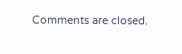Comments are closed.